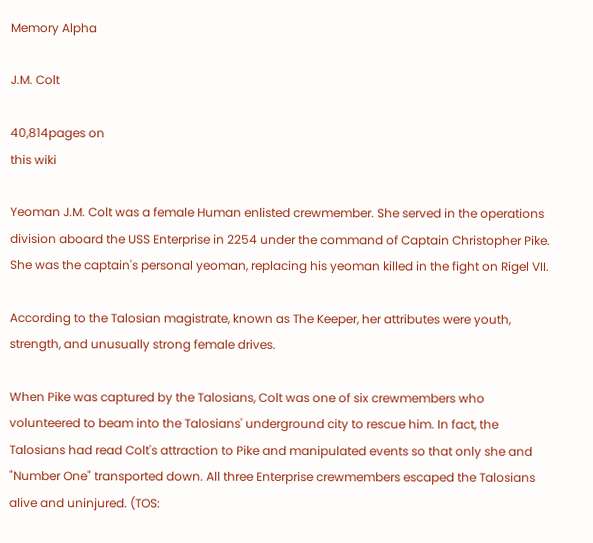Memory Alpha

J.M. Colt

40,814pages on
this wiki

Yeoman J.M. Colt was a female Human enlisted crewmember. She served in the operations division aboard the USS Enterprise in 2254 under the command of Captain Christopher Pike. She was the captain's personal yeoman, replacing his yeoman killed in the fight on Rigel VII.

According to the Talosian magistrate, known as The Keeper, her attributes were youth, strength, and unusually strong female drives.

When Pike was captured by the Talosians, Colt was one of six crewmembers who volunteered to beam into the Talosians' underground city to rescue him. In fact, the Talosians had read Colt's attraction to Pike and manipulated events so that only she and "Number One" transported down. All three Enterprise crewmembers escaped the Talosians alive and uninjured. (TOS: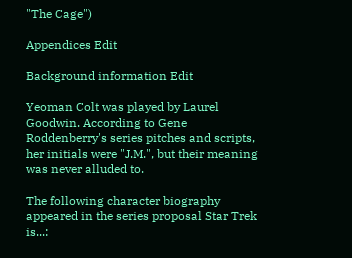"The Cage")

Appendices Edit

Background information Edit

Yeoman Colt was played by Laurel Goodwin. According to Gene Roddenberry's series pitches and scripts, her initials were "J.M.", but their meaning was never alluded to.

The following character biography appeared in the series proposal Star Trek is...: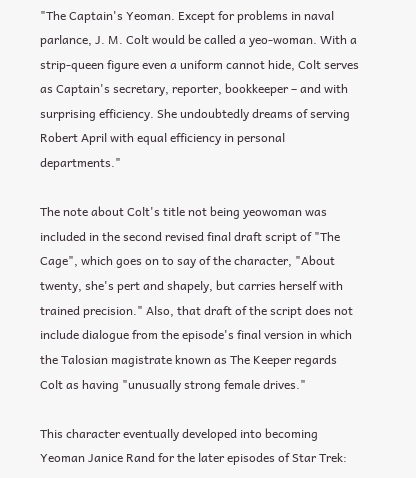"The Captain's Yeoman. Except for problems in naval parlance, J. M. Colt would be called a yeo-woman. With a strip-queen figure even a uniform cannot hide, Colt serves as Captain's secretary, reporter, bookkeeper – and with surprising efficiency. She undoubtedly dreams of serving Robert April with equal efficiency in personal departments."

The note about Colt's title not being yeowoman was included in the second revised final draft script of "The Cage", which goes on to say of the character, "About twenty, she's pert and shapely, but carries herself with trained precision." Also, that draft of the script does not include dialogue from the episode's final version in which the Talosian magistrate known as The Keeper regards Colt as having "unusually strong female drives."

This character eventually developed into becoming Yeoman Janice Rand for the later episodes of Star Trek: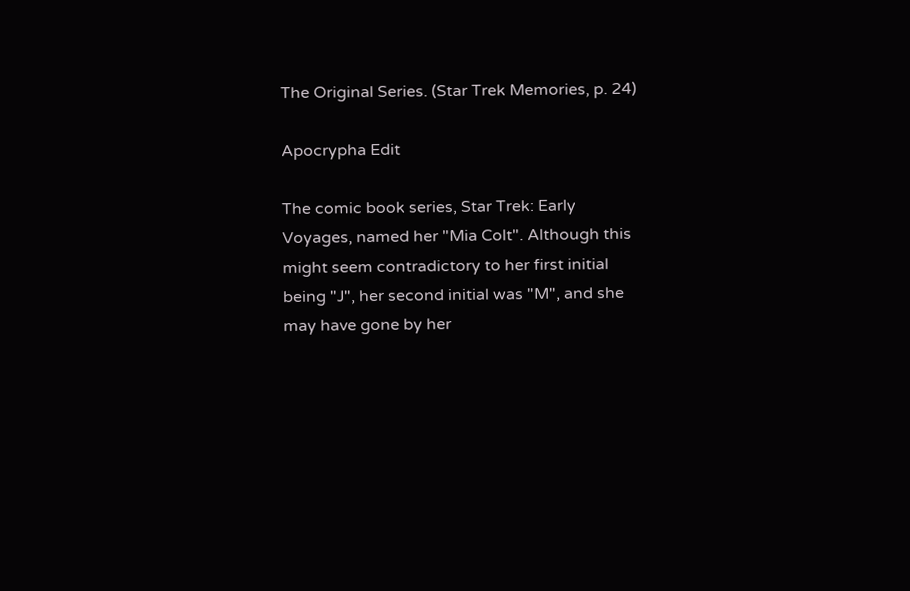The Original Series. (Star Trek Memories, p. 24)

Apocrypha Edit

The comic book series, Star Trek: Early Voyages, named her "Mia Colt". Although this might seem contradictory to her first initial being "J", her second initial was "M", and she may have gone by her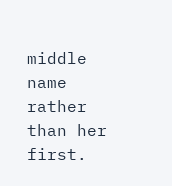middle name rather than her first.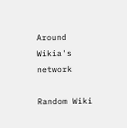Around Wikia's network

Random Wiki